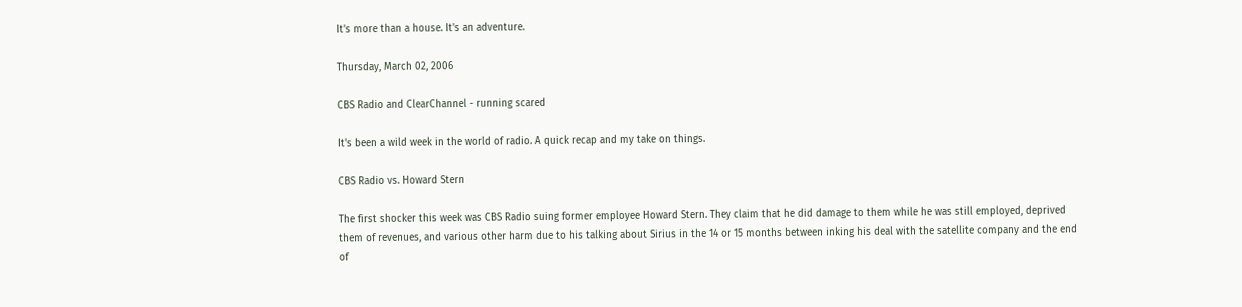It's more than a house. It's an adventure.

Thursday, March 02, 2006

CBS Radio and ClearChannel - running scared

It's been a wild week in the world of radio. A quick recap and my take on things.

CBS Radio vs. Howard Stern

The first shocker this week was CBS Radio suing former employee Howard Stern. They claim that he did damage to them while he was still employed, deprived them of revenues, and various other harm due to his talking about Sirius in the 14 or 15 months between inking his deal with the satellite company and the end of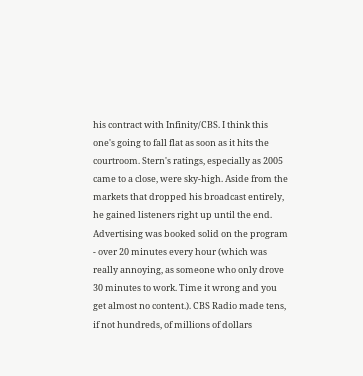his contract with Infinity/CBS. I think this one's going to fall flat as soon as it hits the courtroom. Stern's ratings, especially as 2005 came to a close, were sky-high. Aside from the markets that dropped his broadcast entirely, he gained listeners right up until the end. Advertising was booked solid on the program - over 20 minutes every hour (which was really annoying, as someone who only drove 30 minutes to work. Time it wrong and you get almost no content.). CBS Radio made tens, if not hundreds, of millions of dollars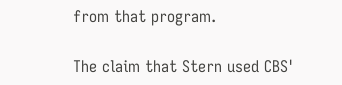from that program.

The claim that Stern used CBS'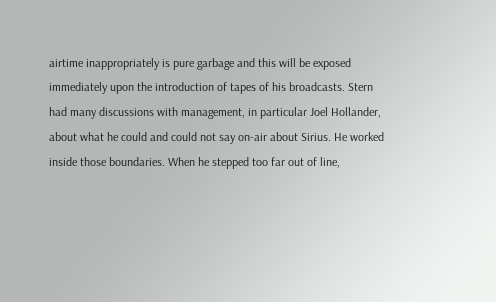airtime inappropriately is pure garbage and this will be exposed immediately upon the introduction of tapes of his broadcasts. Stern had many discussions with management, in particular Joel Hollander, about what he could and could not say on-air about Sirius. He worked inside those boundaries. When he stepped too far out of line,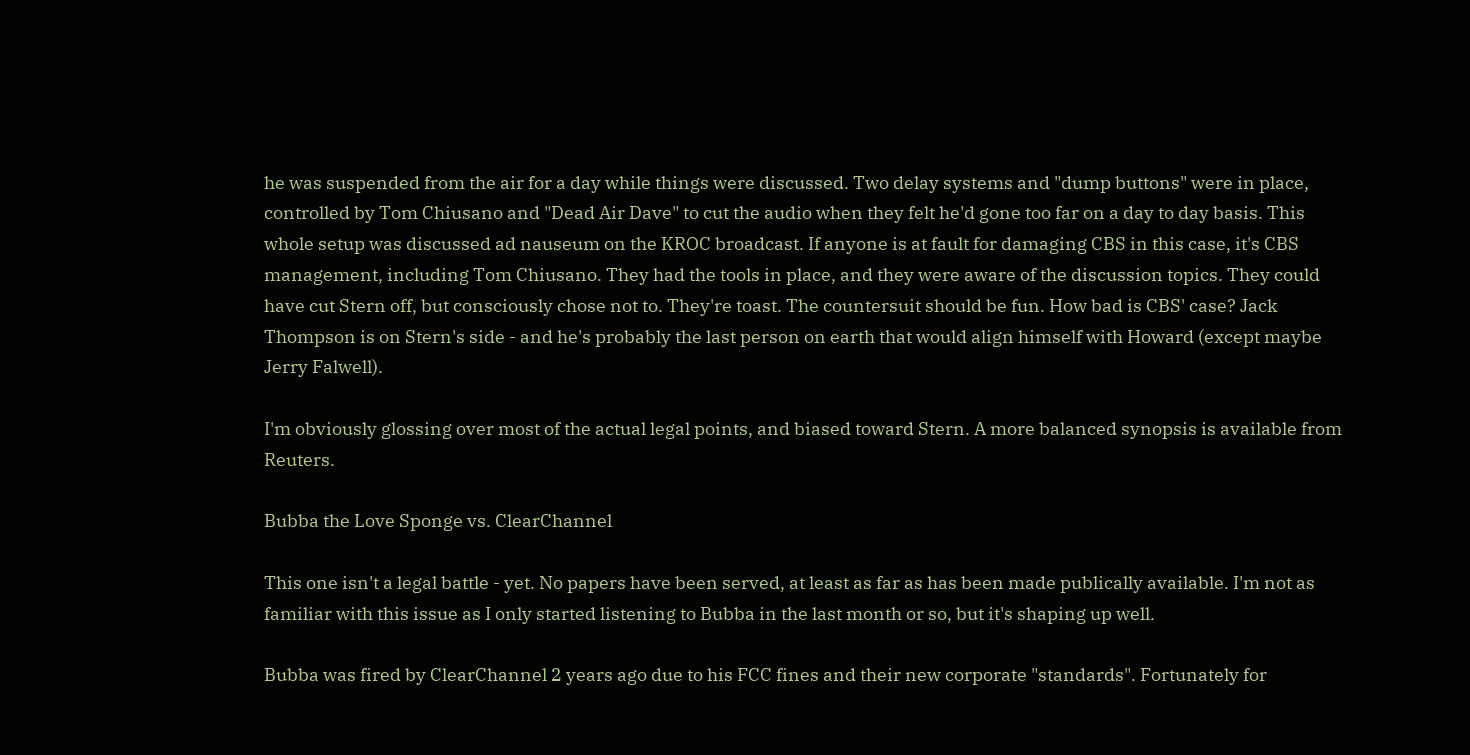he was suspended from the air for a day while things were discussed. Two delay systems and "dump buttons" were in place, controlled by Tom Chiusano and "Dead Air Dave" to cut the audio when they felt he'd gone too far on a day to day basis. This whole setup was discussed ad nauseum on the KROC broadcast. If anyone is at fault for damaging CBS in this case, it's CBS management, including Tom Chiusano. They had the tools in place, and they were aware of the discussion topics. They could have cut Stern off, but consciously chose not to. They're toast. The countersuit should be fun. How bad is CBS' case? Jack Thompson is on Stern's side - and he's probably the last person on earth that would align himself with Howard (except maybe Jerry Falwell).

I'm obviously glossing over most of the actual legal points, and biased toward Stern. A more balanced synopsis is available from Reuters.

Bubba the Love Sponge vs. ClearChannel

This one isn't a legal battle - yet. No papers have been served, at least as far as has been made publically available. I'm not as familiar with this issue as I only started listening to Bubba in the last month or so, but it's shaping up well.

Bubba was fired by ClearChannel 2 years ago due to his FCC fines and their new corporate "standards". Fortunately for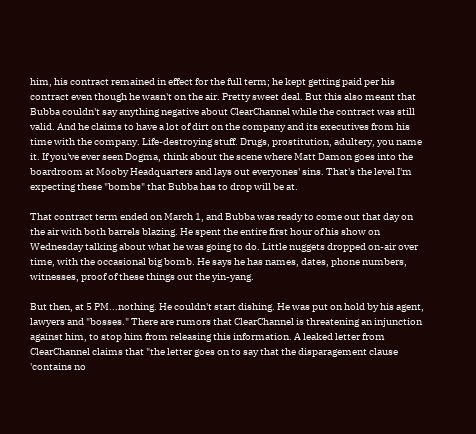him, his contract remained in effect for the full term; he kept getting paid per his contract even though he wasn't on the air. Pretty sweet deal. But this also meant that Bubba couldn't say anything negative about ClearChannel while the contract was still valid. And he claims to have a lot of dirt on the company and its executives from his time with the company. Life-destroying stuff. Drugs, prostitution, adultery, you name it. If you've ever seen Dogma, think about the scene where Matt Damon goes into the boardroom at Mooby Headquarters and lays out everyones' sins. That's the level I'm expecting these "bombs" that Bubba has to drop will be at.

That contract term ended on March 1, and Bubba was ready to come out that day on the air with both barrels blazing. He spent the entire first hour of his show on Wednesday talking about what he was going to do. Little nuggets dropped on-air over time, with the occasional big bomb. He says he has names, dates, phone numbers, witnesses, proof of these things out the yin-yang.

But then, at 5 PM...nothing. He couldn't start dishing. He was put on hold by his agent, lawyers and "bosses." There are rumors that ClearChannel is threatening an injunction against him, to stop him from releasing this information. A leaked letter from ClearChannel claims that "the letter goes on to say that the disparagement clause 'contains no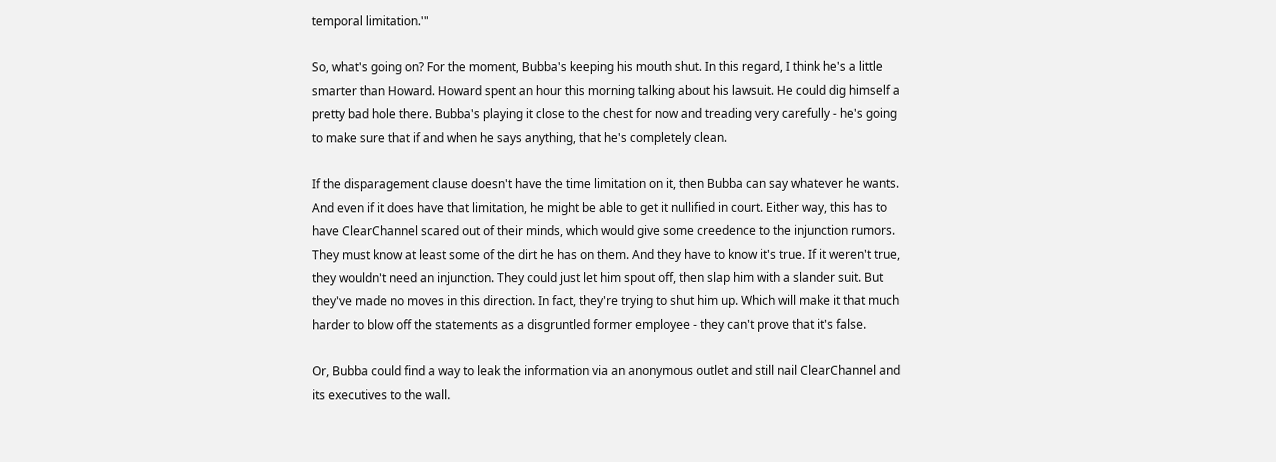temporal limitation.'"

So, what's going on? For the moment, Bubba's keeping his mouth shut. In this regard, I think he's a little smarter than Howard. Howard spent an hour this morning talking about his lawsuit. He could dig himself a pretty bad hole there. Bubba's playing it close to the chest for now and treading very carefully - he's going to make sure that if and when he says anything, that he's completely clean.

If the disparagement clause doesn't have the time limitation on it, then Bubba can say whatever he wants. And even if it does have that limitation, he might be able to get it nullified in court. Either way, this has to have ClearChannel scared out of their minds, which would give some creedence to the injunction rumors. They must know at least some of the dirt he has on them. And they have to know it's true. If it weren't true, they wouldn't need an injunction. They could just let him spout off, then slap him with a slander suit. But they've made no moves in this direction. In fact, they're trying to shut him up. Which will make it that much harder to blow off the statements as a disgruntled former employee - they can't prove that it's false.

Or, Bubba could find a way to leak the information via an anonymous outlet and still nail ClearChannel and its executives to the wall.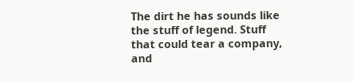The dirt he has sounds like the stuff of legend. Stuff that could tear a company, and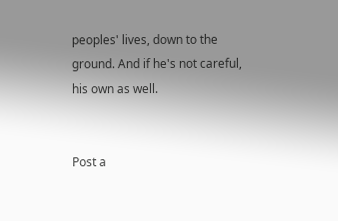peoples' lives, down to the ground. And if he's not careful, his own as well.


Post a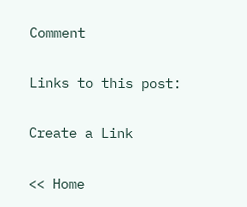Comment

Links to this post:

Create a Link

<< Home